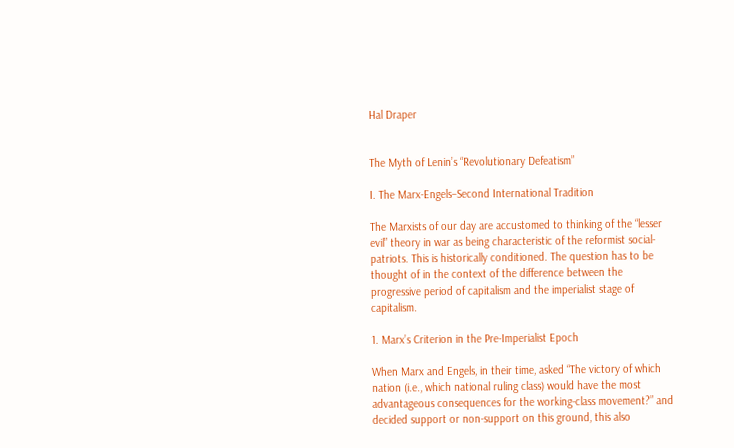Hal Draper


The Myth of Lenin’s “Revolutionary Defeatism”

I. The Marx-Engels–Second International Tradition

The Marxists of our day are accustomed to thinking of the “lesser evil” theory in war as being characteristic of the reformist social-patriots. This is historically conditioned. The question has to be thought of in the context of the difference between the progressive period of capitalism and the imperialist stage of capitalism.

1. Marx’s Criterion in the Pre-Imperialist Epoch

When Marx and Engels, in their time, asked “The victory of which nation (i.e., which national ruling class) would have the most advantageous consequences for the working-class movement?” and decided support or non-support on this ground, this also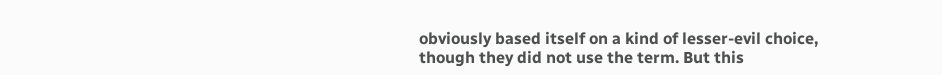obviously based itself on a kind of lesser-evil choice, though they did not use the term. But this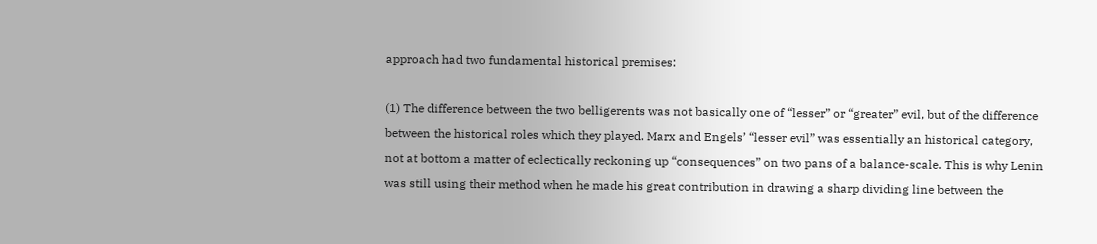approach had two fundamental historical premises:

(1) The difference between the two belligerents was not basically one of “lesser” or “greater” evil, but of the difference between the historical roles which they played. Marx and Engels’ “lesser evil” was essentially an historical category, not at bottom a matter of eclectically reckoning up “consequences” on two pans of a balance-scale. This is why Lenin was still using their method when he made his great contribution in drawing a sharp dividing line between the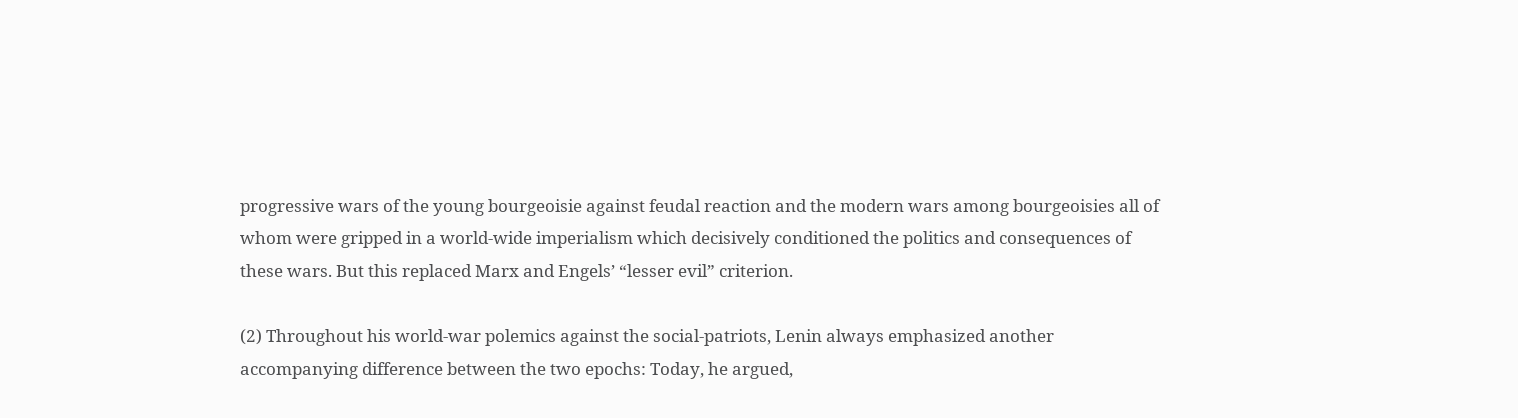progressive wars of the young bourgeoisie against feudal reaction and the modern wars among bourgeoisies all of whom were gripped in a world-wide imperialism which decisively conditioned the politics and consequences of these wars. But this replaced Marx and Engels’ “lesser evil” criterion.

(2) Throughout his world-war polemics against the social-patriots, Lenin always emphasized another accompanying difference between the two epochs: Today, he argued,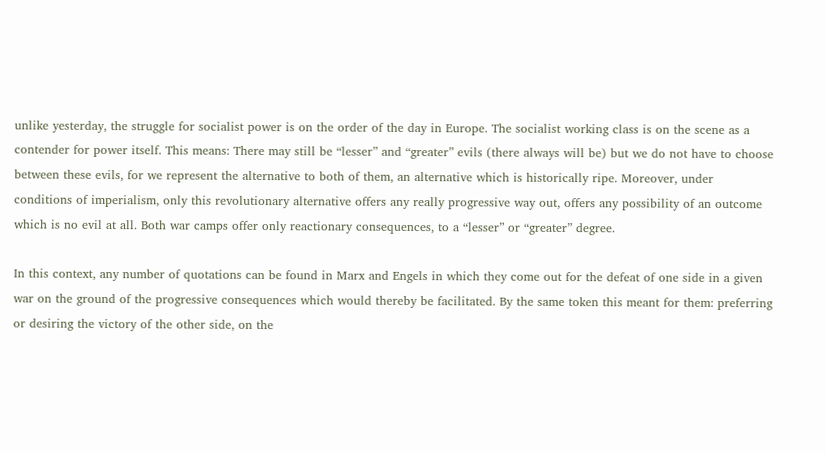unlike yesterday, the struggle for socialist power is on the order of the day in Europe. The socialist working class is on the scene as a contender for power itself. This means: There may still be “lesser” and “greater” evils (there always will be) but we do not have to choose between these evils, for we represent the alternative to both of them, an alternative which is historically ripe. Moreover, under conditions of imperialism, only this revolutionary alternative offers any really progressive way out, offers any possibility of an outcome which is no evil at all. Both war camps offer only reactionary consequences, to a “lesser” or “greater” degree.

In this context, any number of quotations can be found in Marx and Engels in which they come out for the defeat of one side in a given war on the ground of the progressive consequences which would thereby be facilitated. By the same token this meant for them: preferring or desiring the victory of the other side, on the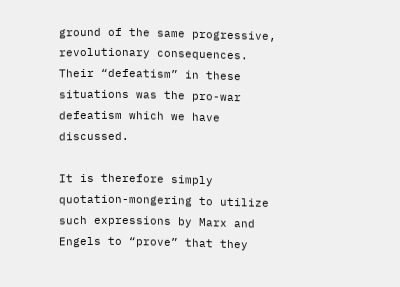ground of the same progressive, revolutionary consequences. Their “defeatism” in these situations was the pro-war defeatism which we have discussed.

It is therefore simply quotation-mongering to utilize such expressions by Marx and Engels to “prove” that they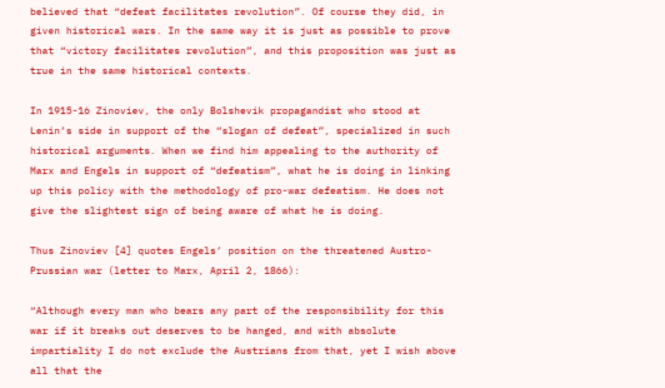believed that “defeat facilitates revolution”. Of course they did, in given historical wars. In the same way it is just as possible to prove that “victory facilitates revolution”, and this proposition was just as true in the same historical contexts.

In 1915-16 Zinoviev, the only Bolshevik propagandist who stood at Lenin’s side in support of the “slogan of defeat”, specialized in such historical arguments. When we find him appealing to the authority of Marx and Engels in support of “defeatism”, what he is doing in linking up this policy with the methodology of pro-war defeatism. He does not give the slightest sign of being aware of what he is doing.

Thus Zinoviev [4] quotes Engels’ position on the threatened Austro-Prussian war (letter to Marx, April 2, 1866):

“Although every man who bears any part of the responsibility for this war if it breaks out deserves to be hanged, and with absolute impartiality I do not exclude the Austrians from that, yet I wish above all that the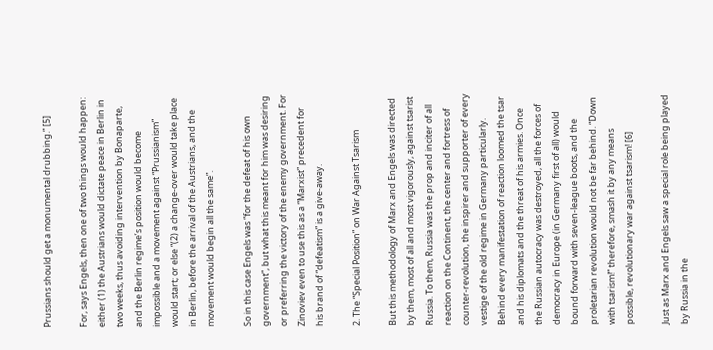Prussians should get a monumental drubbing.” [5]

For, says Engels, then one of two things would happen: either (1) the Austrians would dictate peace in Berlin in two weeks, thus avoiding intervention by Bonaparte, and the Berlin regime’s position would become impossible and a movement against “Prussianism” would start; or else “(2) a change-over would take place in Berlin, before the arrival of the Austrians, and the movement would begin all the same”.

So in this case Engels was “for the defeat of his own government”, but what this meant for him was desiring or preferring the victory of the enemy government. For Zinoviev even to use this as a “Marxist” precedent for his brand of “defeatism” is a give-away.

2. The “Special Position” on War Against Tsarism

But this methodology of Marx and Engels was directed by them, most of all and most vigorously, against tsarist Russia. To them, Russia was the prop and inciter of all reaction on the Continent, the center and fortress of counter-revolution, the inspirer and supporter of every vestige of the old regime in Germany particularly. Behind every manifestation of reaction loomed the tsar and his diplomats and the threat of his armies. Once the Russian autocracy was destroyed, all the forces of democracy in Europe (in Germany first of all) would bound forward with seven-league boots, and the proletarian revolution would not be far behind. “Down with tsarism!” therefore, smash it by any means possible, revolutionary war against tsarism! [6]

Just as Marx and Engels saw a special role being played by Russia in the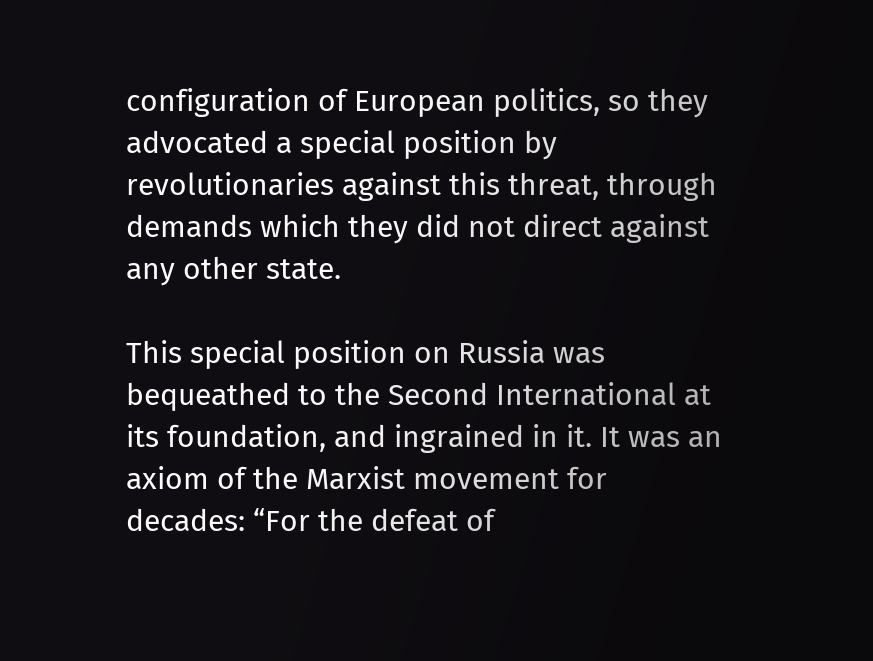configuration of European politics, so they advocated a special position by revolutionaries against this threat, through demands which they did not direct against any other state.

This special position on Russia was bequeathed to the Second International at its foundation, and ingrained in it. It was an axiom of the Marxist movement for decades: “For the defeat of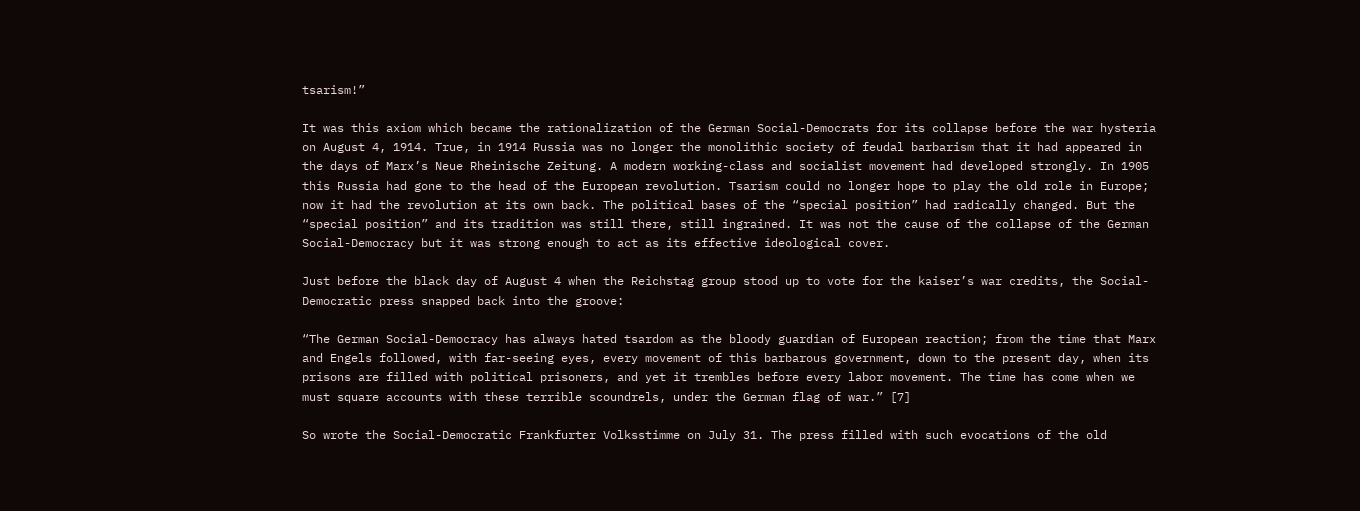tsarism!”

It was this axiom which became the rationalization of the German Social-Democrats for its collapse before the war hysteria on August 4, 1914. True, in 1914 Russia was no longer the monolithic society of feudal barbarism that it had appeared in the days of Marx’s Neue Rheinische Zeitung. A modern working-class and socialist movement had developed strongly. In 1905 this Russia had gone to the head of the European revolution. Tsarism could no longer hope to play the old role in Europe; now it had the revolution at its own back. The political bases of the “special position” had radically changed. But the “special position” and its tradition was still there, still ingrained. It was not the cause of the collapse of the German Social-Democracy but it was strong enough to act as its effective ideological cover.

Just before the black day of August 4 when the Reichstag group stood up to vote for the kaiser’s war credits, the Social-Democratic press snapped back into the groove:

“The German Social-Democracy has always hated tsardom as the bloody guardian of European reaction; from the time that Marx and Engels followed, with far-seeing eyes, every movement of this barbarous government, down to the present day, when its prisons are filled with political prisoners, and yet it trembles before every labor movement. The time has come when we must square accounts with these terrible scoundrels, under the German flag of war.” [7]

So wrote the Social-Democratic Frankfurter Volksstimme on July 31. The press filled with such evocations of the old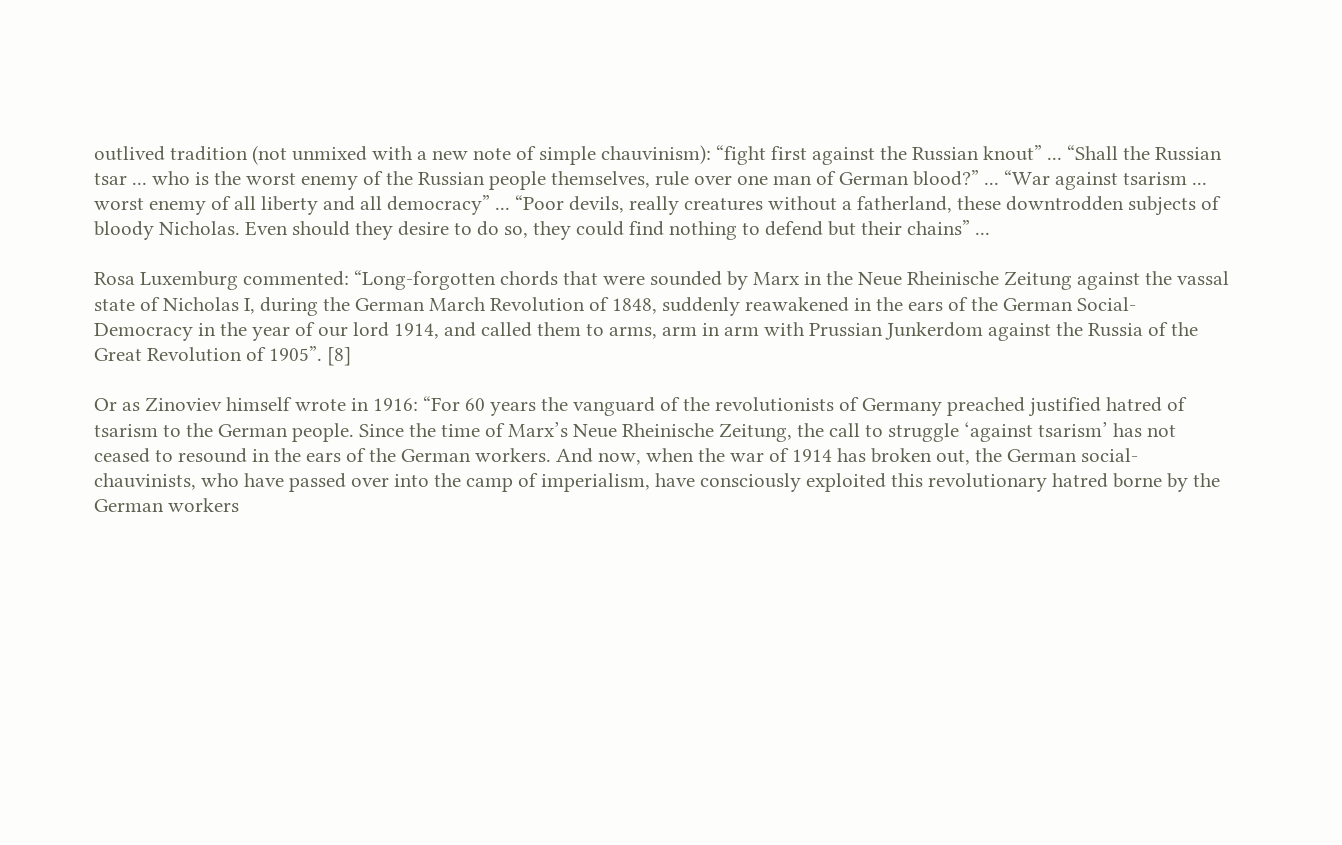outlived tradition (not unmixed with a new note of simple chauvinism): “fight first against the Russian knout” ... “Shall the Russian tsar ... who is the worst enemy of the Russian people themselves, rule over one man of German blood?” ... “War against tsarism ... worst enemy of all liberty and all democracy” ... “Poor devils, really creatures without a fatherland, these downtrodden subjects of bloody Nicholas. Even should they desire to do so, they could find nothing to defend but their chains” ...

Rosa Luxemburg commented: “Long-forgotten chords that were sounded by Marx in the Neue Rheinische Zeitung against the vassal state of Nicholas I, during the German March Revolution of 1848, suddenly reawakened in the ears of the German Social-Democracy in the year of our lord 1914, and called them to arms, arm in arm with Prussian Junkerdom against the Russia of the Great Revolution of 1905”. [8]

Or as Zinoviev himself wrote in 1916: “For 60 years the vanguard of the revolutionists of Germany preached justified hatred of tsarism to the German people. Since the time of Marx’s Neue Rheinische Zeitung, the call to struggle ‘against tsarism’ has not ceased to resound in the ears of the German workers. And now, when the war of 1914 has broken out, the German social-chauvinists, who have passed over into the camp of imperialism, have consciously exploited this revolutionary hatred borne by the German workers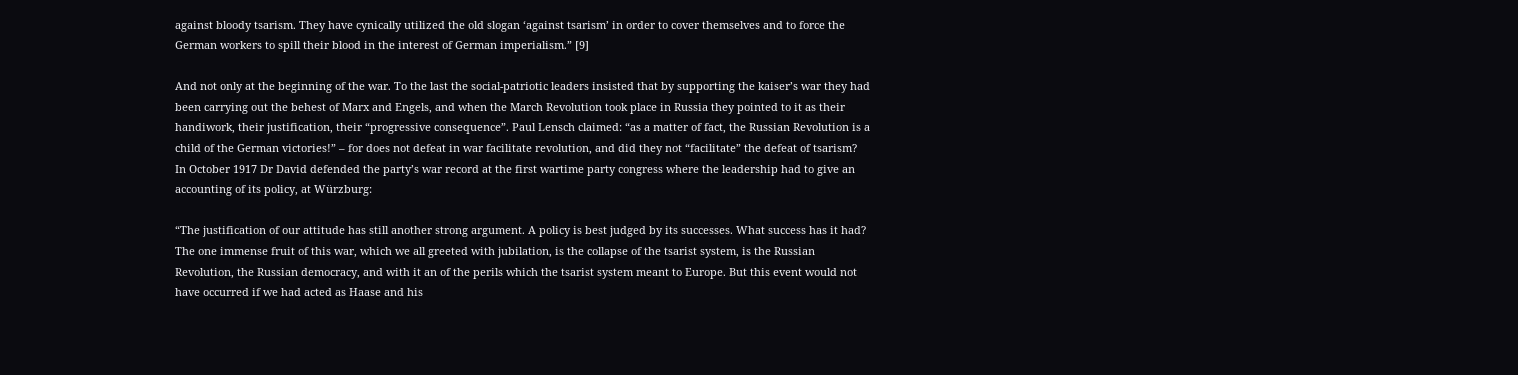against bloody tsarism. They have cynically utilized the old slogan ‘against tsarism’ in order to cover themselves and to force the German workers to spill their blood in the interest of German imperialism.” [9]

And not only at the beginning of the war. To the last the social-patriotic leaders insisted that by supporting the kaiser’s war they had been carrying out the behest of Marx and Engels, and when the March Revolution took place in Russia they pointed to it as their handiwork, their justification, their “progressive consequence”. Paul Lensch claimed: “as a matter of fact, the Russian Revolution is a child of the German victories!” – for does not defeat in war facilitate revolution, and did they not “facilitate” the defeat of tsarism? In October 1917 Dr David defended the party’s war record at the first wartime party congress where the leadership had to give an accounting of its policy, at Würzburg:

“The justification of our attitude has still another strong argument. A policy is best judged by its successes. What success has it had? The one immense fruit of this war, which we all greeted with jubilation, is the collapse of the tsarist system, is the Russian Revolution, the Russian democracy, and with it an of the perils which the tsarist system meant to Europe. But this event would not have occurred if we had acted as Haase and his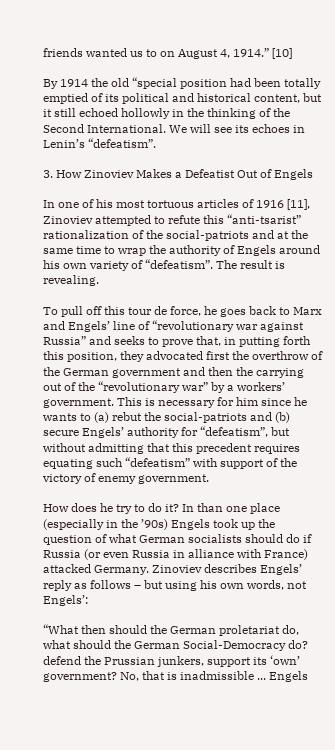friends wanted us to on August 4, 1914.” [10]

By 1914 the old “special position had been totally emptied of its political and historical content, but it still echoed hollowly in the thinking of the Second International. We will see its echoes in Lenin’s “defeatism”.

3. How Zinoviev Makes a Defeatist Out of Engels

In one of his most tortuous articles of 1916 [11], Zinoviev attempted to refute this “anti-tsarist” rationalization of the social-patriots and at the same time to wrap the authority of Engels around his own variety of “defeatism”. The result is revealing.

To pull off this tour de force, he goes back to Marx and Engels’ line of “revolutionary war against Russia” and seeks to prove that, in putting forth this position, they advocated first the overthrow of the German government and then the carrying out of the “revolutionary war” by a workers’ government. This is necessary for him since he wants to (a) rebut the social-patriots and (b) secure Engels’ authority for “defeatism”, but without admitting that this precedent requires equating such “defeatism” with support of the victory of enemy government.

How does he try to do it? In than one place (especially in the ’90s) Engels took up the question of what German socialists should do if Russia (or even Russia in alliance with France) attacked Germany. Zinoviev describes Engels’ reply as follows – but using his own words, not Engels’:

“What then should the German proletariat do, what should the German Social-Democracy do? defend the Prussian junkers, support its ‘own’ government? No, that is inadmissible ... Engels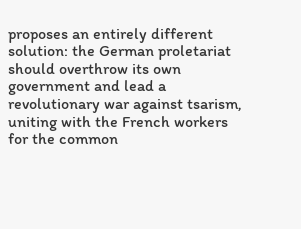proposes an entirely different solution: the German proletariat should overthrow its own government and lead a revolutionary war against tsarism, uniting with the French workers for the common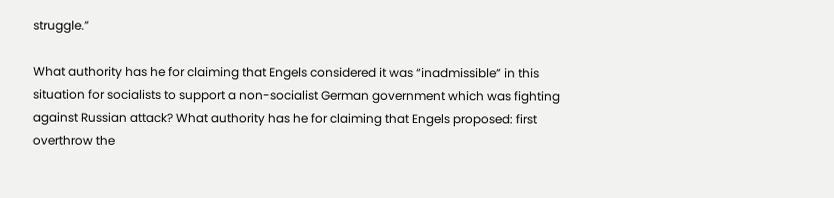struggle.”

What authority has he for claiming that Engels considered it was “inadmissible” in this situation for socialists to support a non-socialist German government which was fighting against Russian attack? What authority has he for claiming that Engels proposed: first overthrow the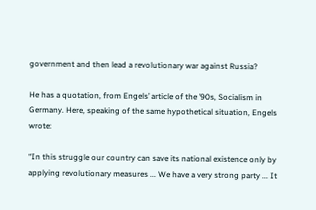government and then lead a revolutionary war against Russia?

He has a quotation, from Engels’ article of the ’90s, Socialism in Germany. Here, speaking of the same hypothetical situation, Engels wrote:

“In this struggle our country can save its national existence only by applying revolutionary measures ... We have a very strong party ... It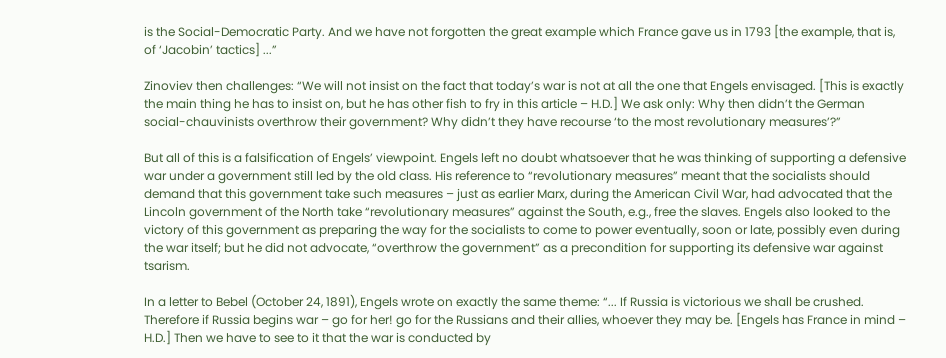is the Social-Democratic Party. And we have not forgotten the great example which France gave us in 1793 [the example, that is, of ‘Jacobin’ tactics] ...”

Zinoviev then challenges: “We will not insist on the fact that today’s war is not at all the one that Engels envisaged. [This is exactly the main thing he has to insist on, but he has other fish to fry in this article – H.D.] We ask only: Why then didn’t the German social-chauvinists overthrow their government? Why didn’t they have recourse ‘to the most revolutionary measures’?”

But all of this is a falsification of Engels’ viewpoint. Engels left no doubt whatsoever that he was thinking of supporting a defensive war under a government still led by the old class. His reference to “revolutionary measures” meant that the socialists should demand that this government take such measures – just as earlier Marx, during the American Civil War, had advocated that the Lincoln government of the North take “revolutionary measures” against the South, e.g., free the slaves. Engels also looked to the victory of this government as preparing the way for the socialists to come to power eventually, soon or late, possibly even during the war itself; but he did not advocate, “overthrow the government” as a precondition for supporting its defensive war against tsarism.

In a letter to Bebel (October 24, 1891), Engels wrote on exactly the same theme: “... If Russia is victorious we shall be crushed. Therefore if Russia begins war – go for her! go for the Russians and their allies, whoever they may be. [Engels has France in mind – H.D.] Then we have to see to it that the war is conducted by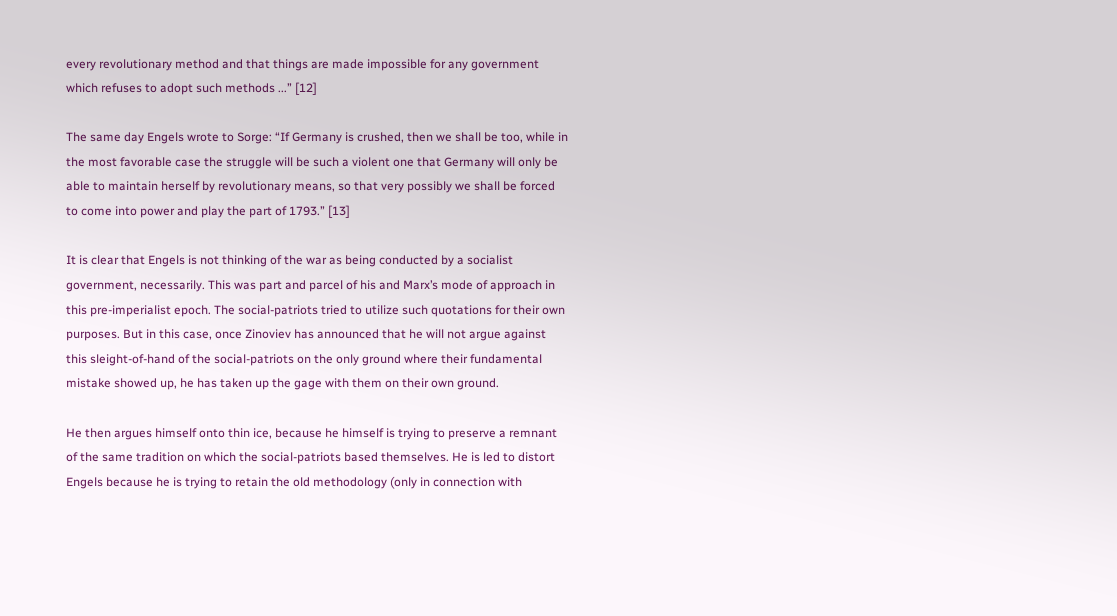every revolutionary method and that things are made impossible for any government which refuses to adopt such methods ...” [12]

The same day Engels wrote to Sorge: “If Germany is crushed, then we shall be too, while in the most favorable case the struggle will be such a violent one that Germany will only be able to maintain herself by revolutionary means, so that very possibly we shall be forced to come into power and play the part of 1793.” [13]

It is clear that Engels is not thinking of the war as being conducted by a socialist government, necessarily. This was part and parcel of his and Marx’s mode of approach in this pre-imperialist epoch. The social-patriots tried to utilize such quotations for their own purposes. But in this case, once Zinoviev has announced that he will not argue against this sleight-of-hand of the social-patriots on the only ground where their fundamental mistake showed up, he has taken up the gage with them on their own ground.

He then argues himself onto thin ice, because he himself is trying to preserve a remnant of the same tradition on which the social-patriots based themselves. He is led to distort Engels because he is trying to retain the old methodology (only in connection with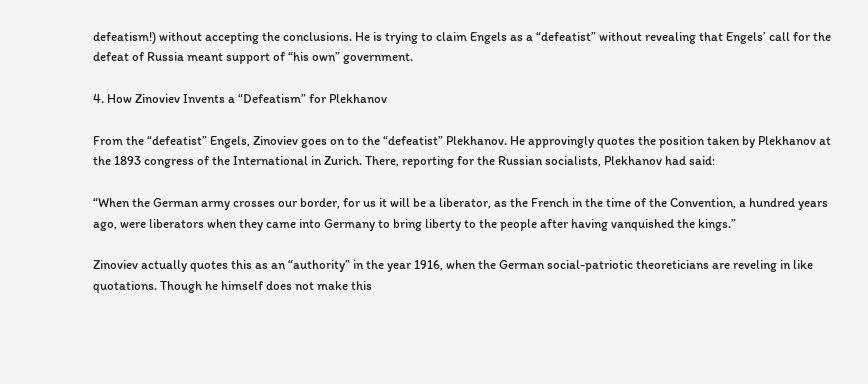defeatism!) without accepting the conclusions. He is trying to claim Engels as a “defeatist” without revealing that Engels’ call for the defeat of Russia meant support of “his own” government.

4. How Zinoviev Invents a “Defeatism” for Plekhanov

From the “defeatist” Engels, Zinoviev goes on to the “defeatist” Plekhanov. He approvingly quotes the position taken by Plekhanov at the 1893 congress of the International in Zurich. There, reporting for the Russian socialists, Plekhanov had said:

“When the German army crosses our border, for us it will be a liberator, as the French in the time of the Convention, a hundred years ago, were liberators when they came into Germany to bring liberty to the people after having vanquished the kings.”

Zinoviev actually quotes this as an “authority” in the year 1916, when the German social-patriotic theoreticians are reveling in like quotations. Though he himself does not make this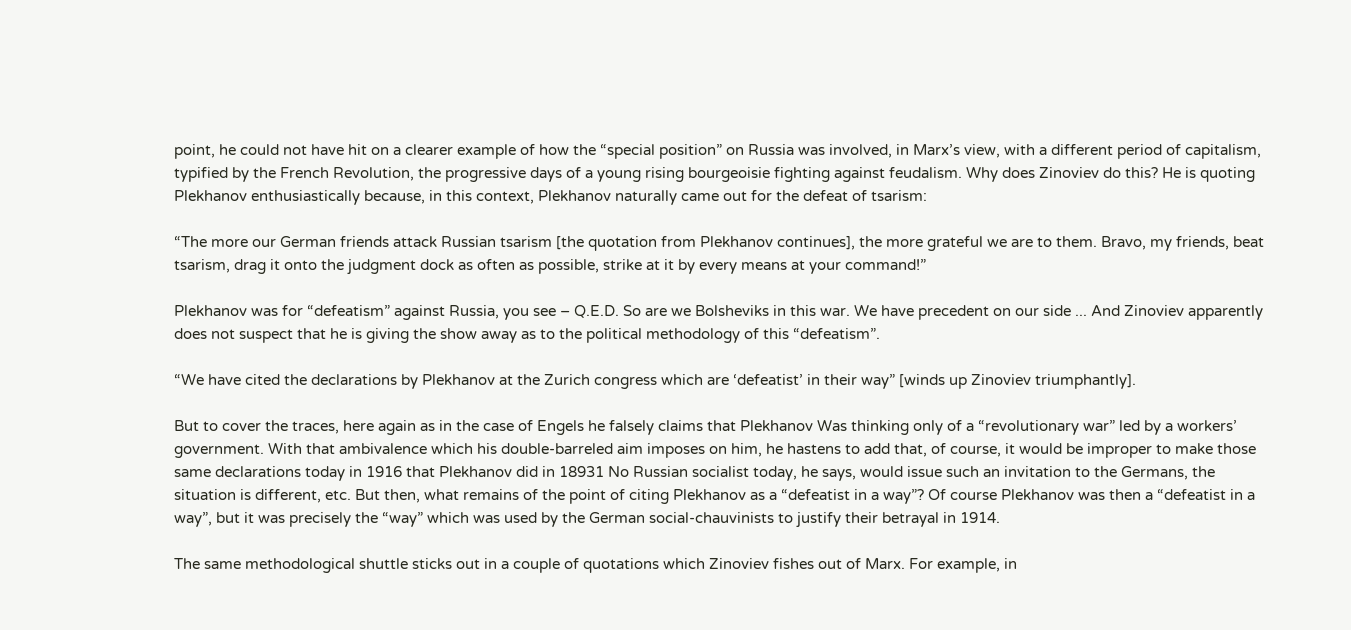point, he could not have hit on a clearer example of how the “special position” on Russia was involved, in Marx’s view, with a different period of capitalism, typified by the French Revolution, the progressive days of a young rising bourgeoisie fighting against feudalism. Why does Zinoviev do this? He is quoting Plekhanov enthusiastically because, in this context, Plekhanov naturally came out for the defeat of tsarism:

“The more our German friends attack Russian tsarism [the quotation from Plekhanov continues], the more grateful we are to them. Bravo, my friends, beat tsarism, drag it onto the judgment dock as often as possible, strike at it by every means at your command!”

Plekhanov was for “defeatism” against Russia, you see – Q.E.D. So are we Bolsheviks in this war. We have precedent on our side ... And Zinoviev apparently does not suspect that he is giving the show away as to the political methodology of this “defeatism”.

“We have cited the declarations by Plekhanov at the Zurich congress which are ‘defeatist’ in their way” [winds up Zinoviev triumphantly].

But to cover the traces, here again as in the case of Engels he falsely claims that Plekhanov Was thinking only of a “revolutionary war” led by a workers’ government. With that ambivalence which his double-barreled aim imposes on him, he hastens to add that, of course, it would be improper to make those same declarations today in 1916 that Plekhanov did in 18931 No Russian socialist today, he says, would issue such an invitation to the Germans, the situation is different, etc. But then, what remains of the point of citing Plekhanov as a “defeatist in a way”? Of course Plekhanov was then a “defeatist in a way”, but it was precisely the “way” which was used by the German social-chauvinists to justify their betrayal in 1914.

The same methodological shuttle sticks out in a couple of quotations which Zinoviev fishes out of Marx. For example, in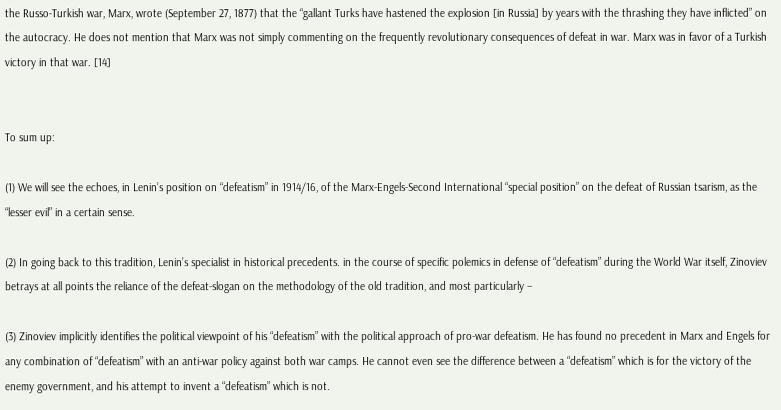the Russo-Turkish war, Marx, wrote (September 27, 1877) that the “gallant Turks have hastened the explosion [in Russia] by years with the thrashing they have inflicted” on the autocracy. He does not mention that Marx was not simply commenting on the frequently revolutionary consequences of defeat in war. Marx was in favor of a Turkish victory in that war. [14]


To sum up:

(1) We will see the echoes, in Lenin’s position on “defeatism” in 1914/16, of the Marx-Engels-Second International “special position” on the defeat of Russian tsarism, as the “lesser evil” in a certain sense.

(2) In going back to this tradition, Lenin’s specialist in historical precedents. in the course of specific polemics in defense of “defeatism” during the World War itself, Zinoviev betrays at all points the reliance of the defeat-slogan on the methodology of the old tradition, and most particularly –

(3) Zinoviev implicitly identifies the political viewpoint of his “defeatism” with the political approach of pro-war defeatism. He has found no precedent in Marx and Engels for any combination of “defeatism” with an anti-war policy against both war camps. He cannot even see the difference between a “defeatism” which is for the victory of the enemy government, and his attempt to invent a “defeatism” which is not.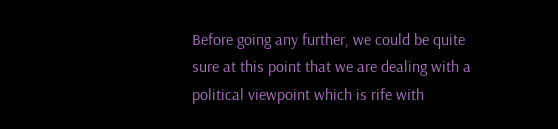Before going any further, we could be quite sure at this point that we are dealing with a political viewpoint which is rife with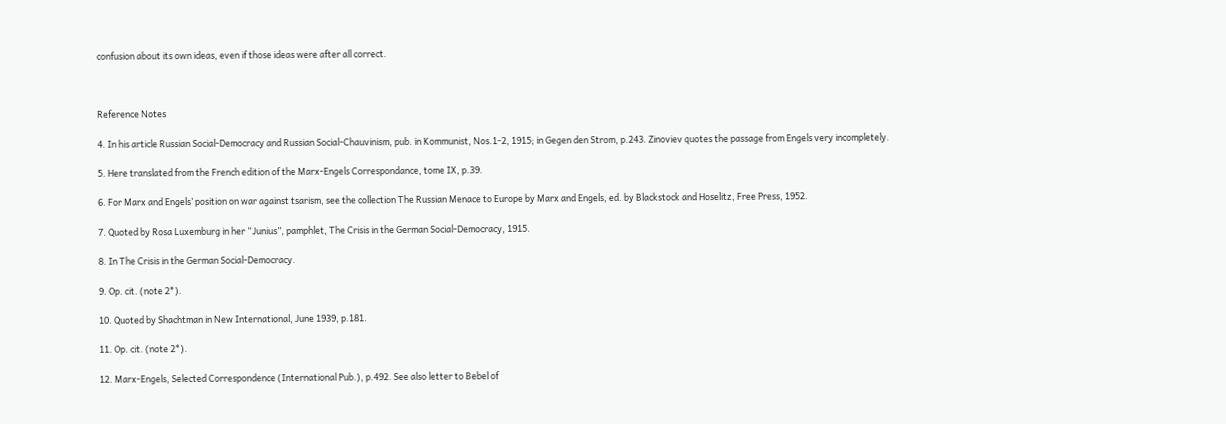confusion about its own ideas, even if those ideas were after all correct.



Reference Notes

4. In his article Russian Social-Democracy and Russian Social-Chauvinism, pub. in Kommunist, Nos.1-2, 1915; in Gegen den Strom, p.243. Zinoviev quotes the passage from Engels very incompletely.

5. Here translated from the French edition of the Marx-Engels Correspondance, tome IX, p.39.

6. For Marx and Engels’ position on war against tsarism, see the collection The Russian Menace to Europe by Marx and Engels, ed. by Blackstock and Hoselitz, Free Press, 1952.

7. Quoted by Rosa Luxemburg in her “Junius”, pamphlet, The Crisis in the German Social-Democracy, 1915.

8. In The Crisis in the German Social-Democracy.

9. Op. cit. (note 2*).

10. Quoted by Shachtman in New International, June 1939, p.181.

11. Op. cit. (note 2*).

12. Marx-Engels, Selected Correspondence (International Pub.), p.492. See also letter to Bebel of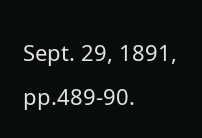Sept. 29, 1891, pp.489-90.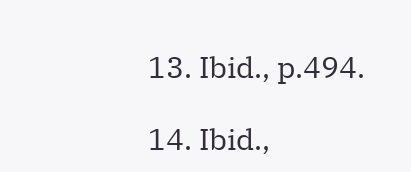13. Ibid., p.494.

14. Ibid.,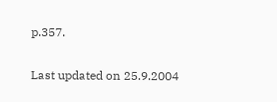p.357.


Last updated on 25.9.2004